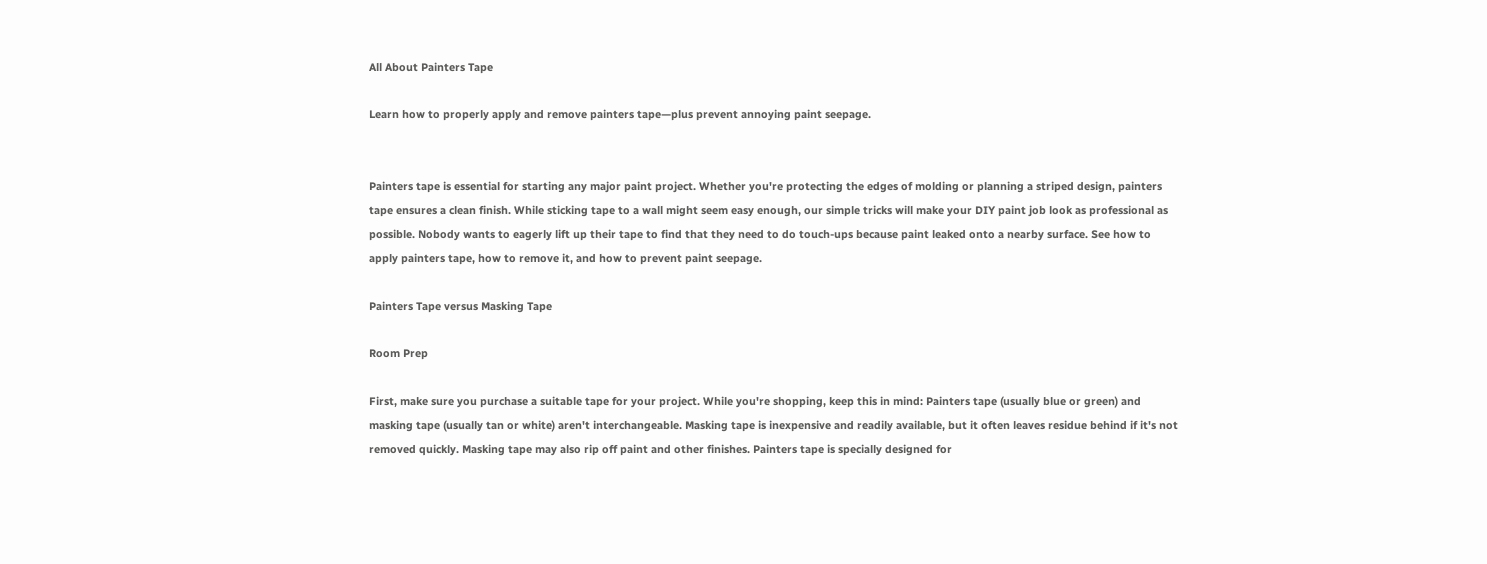All About Painters Tape

Learn how to properly apply and remove painters tape—plus prevent annoying paint seepage.


Painters tape is essential for starting any major paint project. Whether you're protecting the edges of molding or planning a striped design, painters tape ensures a clean finish. While sticking tape to a wall might seem easy enough, our simple tricks will make your DIY paint job look as professional as possible. Nobody wants to eagerly lift up their tape to find that they need to do touch-ups because paint leaked onto a nearby surface. See how to apply painters tape, how to remove it, and how to prevent paint seepage.

Painters Tape versus Masking Tape

Room Prep

First, make sure you purchase a suitable tape for your project. While you're shopping, keep this in mind: Painters tape (usually blue or green) and masking tape (usually tan or white) aren't interchangeable. Masking tape is inexpensive and readily available, but it often leaves residue behind if it's not removed quickly. Masking tape may also rip off paint and other finishes. Painters tape is specially designed for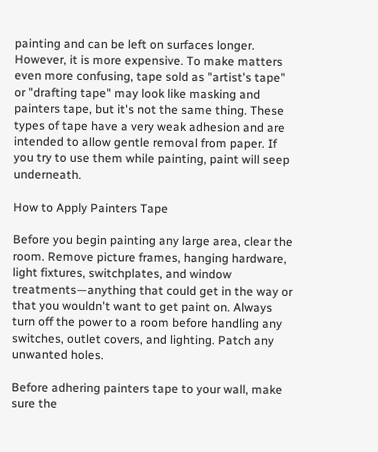painting and can be left on surfaces longer. However, it is more expensive. To make matters even more confusing, tape sold as "artist's tape" or "drafting tape" may look like masking and painters tape, but it's not the same thing. These types of tape have a very weak adhesion and are intended to allow gentle removal from paper. If you try to use them while painting, paint will seep underneath.

How to Apply Painters Tape

Before you begin painting any large area, clear the room. Remove picture frames, hanging hardware, light fixtures, switchplates, and window treatments—anything that could get in the way or that you wouldn't want to get paint on. Always turn off the power to a room before handling any switches, outlet covers, and lighting. Patch any unwanted holes.

Before adhering painters tape to your wall, make sure the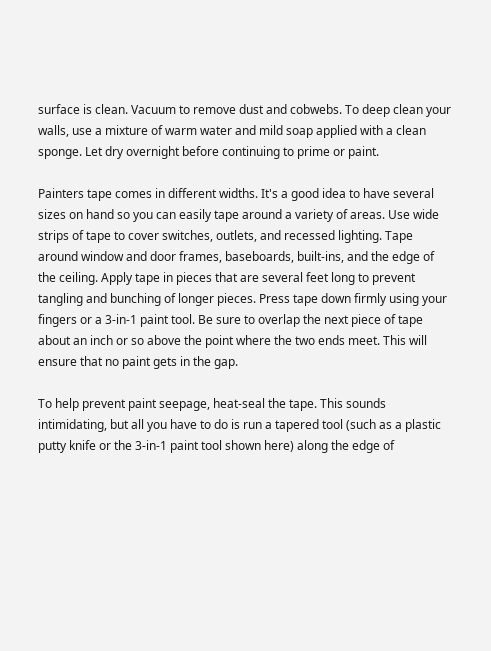surface is clean. Vacuum to remove dust and cobwebs. To deep clean your walls, use a mixture of warm water and mild soap applied with a clean sponge. Let dry overnight before continuing to prime or paint.

Painters tape comes in different widths. It's a good idea to have several sizes on hand so you can easily tape around a variety of areas. Use wide strips of tape to cover switches, outlets, and recessed lighting. Tape around window and door frames, baseboards, built-ins, and the edge of the ceiling. Apply tape in pieces that are several feet long to prevent tangling and bunching of longer pieces. Press tape down firmly using your fingers or a 3-in-1 paint tool. Be sure to overlap the next piece of tape about an inch or so above the point where the two ends meet. This will ensure that no paint gets in the gap.

To help prevent paint seepage, heat-seal the tape. This sounds intimidating, but all you have to do is run a tapered tool (such as a plastic putty knife or the 3-in-1 paint tool shown here) along the edge of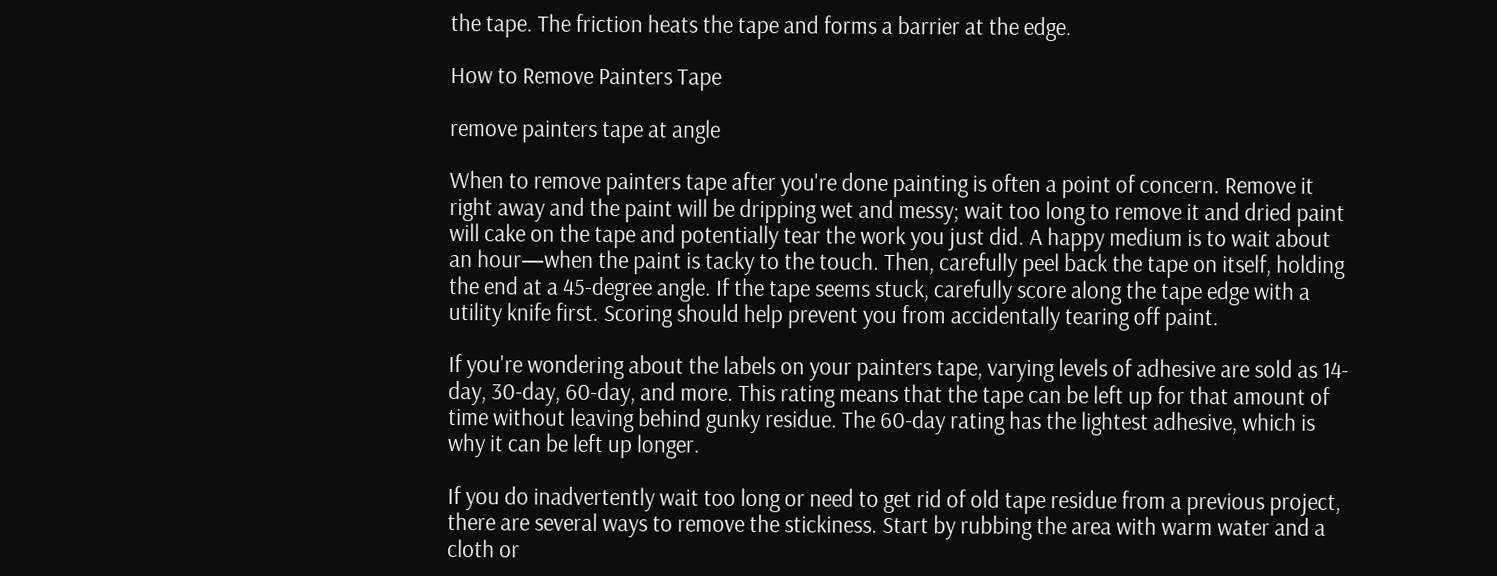the tape. The friction heats the tape and forms a barrier at the edge.

How to Remove Painters Tape

remove painters tape at angle

When to remove painters tape after you're done painting is often a point of concern. Remove it right away and the paint will be dripping wet and messy; wait too long to remove it and dried paint will cake on the tape and potentially tear the work you just did. A happy medium is to wait about an hour—when the paint is tacky to the touch. Then, carefully peel back the tape on itself, holding the end at a 45-degree angle. If the tape seems stuck, carefully score along the tape edge with a utility knife first. Scoring should help prevent you from accidentally tearing off paint.

If you're wondering about the labels on your painters tape, varying levels of adhesive are sold as 14-day, 30-day, 60-day, and more. This rating means that the tape can be left up for that amount of time without leaving behind gunky residue. The 60-day rating has the lightest adhesive, which is why it can be left up longer.

If you do inadvertently wait too long or need to get rid of old tape residue from a previous project, there are several ways to remove the stickiness. Start by rubbing the area with warm water and a cloth or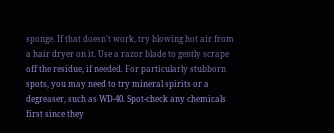sponge. If that doesn't work, try blowing hot air from a hair dryer on it. Use a razor blade to gently scrape off the residue, if needed. For particularly stubborn spots, you may need to try mineral spirits or a degreaser, such as WD-40. Spot-check any chemicals first since they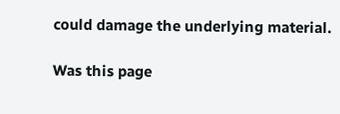could damage the underlying material.

Was this page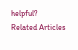helpful?
Related Articles